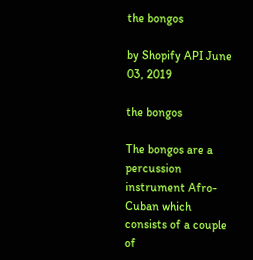the bongos

by Shopify API June 03, 2019

the bongos

The bongos are a percussion instrument Afro-Cuban which consists of a couple of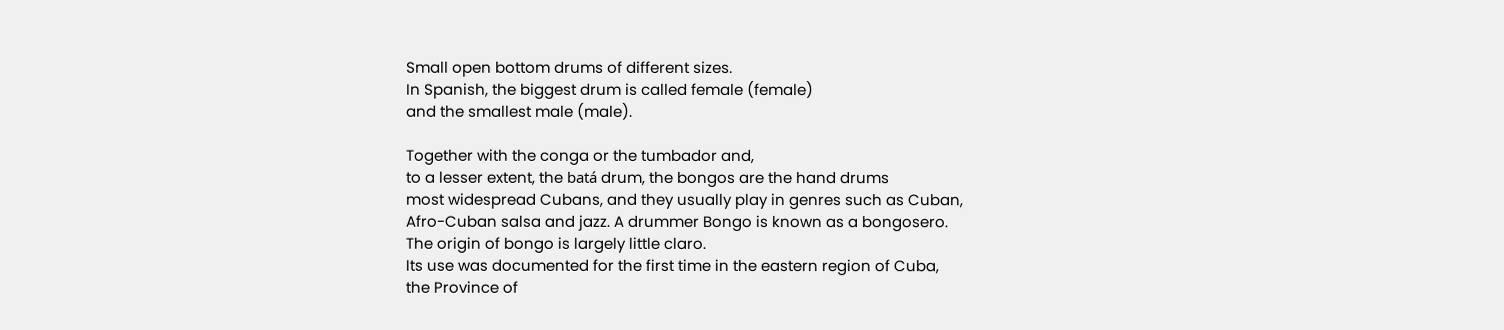Small open bottom drums of different sizes.
In Spanish, the biggest drum is called female (female)
and the smallest male (male).

Together with the conga or the tumbador and,
to a lesser extent, the batá drum, the bongos are the hand drums
most widespread Cubans, and they usually play in genres such as Cuban,
Afro-Cuban salsa and jazz. A drummer Bongo is known as a bongosero.
The origin of bongo is largely little claro.
Its use was documented for the first time in the eastern region of Cuba,
the Province of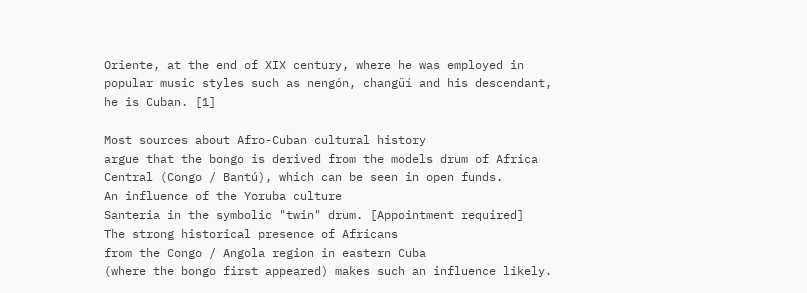Oriente, at the end of XIX century, where he was employed in popular music styles such as nengón, changüí and his descendant, he is Cuban. [1]

Most sources about Afro-Cuban cultural history
argue that the bongo is derived from the models drum of Africa
Central (Congo / Bantú), which can be seen in open funds.
An influence of the Yoruba culture
Santeria in the symbolic "twin" drum. [Appointment required]
The strong historical presence of Africans
from the Congo / Angola region in eastern Cuba
(where the bongo first appeared) makes such an influence likely.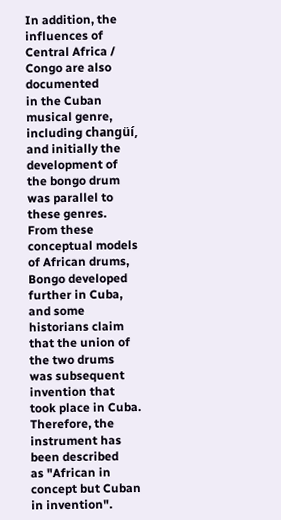In addition, the influences of Central Africa / Congo are also documented
in the Cuban musical genre, including changüí,
and initially the development of the bongo drum was parallel to these genres.
From these conceptual models of African drums,
Bongo developed further in Cuba,
and some historians claim that the union of the two drums
was subsequent invention that took place in Cuba.
Therefore, the instrument has been described
as "African in concept but Cuban in invention".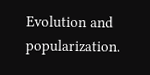Evolution and popularization.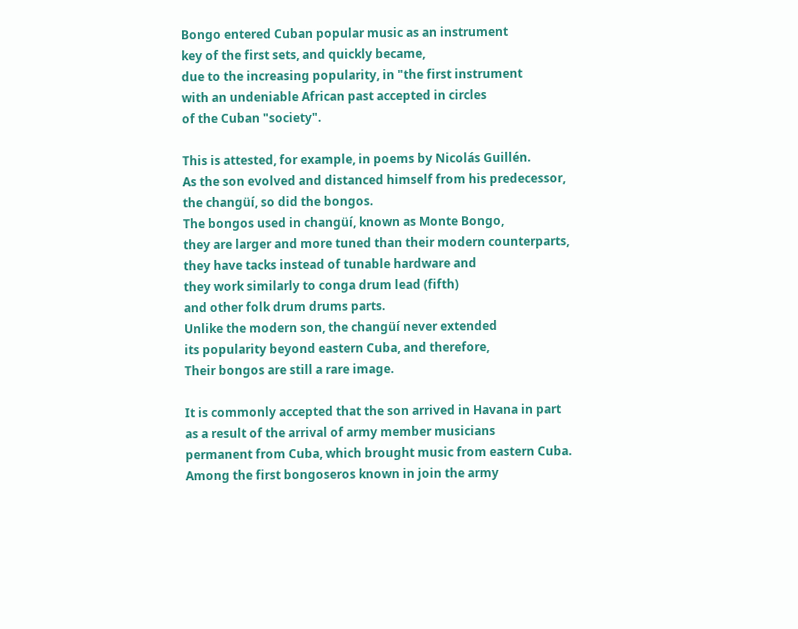Bongo entered Cuban popular music as an instrument
key of the first sets, and quickly became,
due to the increasing popularity, in "the first instrument
with an undeniable African past accepted in circles
of the Cuban "society".

This is attested, for example, in poems by Nicolás Guillén.
As the son evolved and distanced himself from his predecessor,
the changüí, so did the bongos.
The bongos used in changüí, known as Monte Bongo,
they are larger and more tuned than their modern counterparts,
they have tacks instead of tunable hardware and
they work similarly to conga drum lead (fifth)
and other folk drum drums parts.
Unlike the modern son, the changüí never extended
its popularity beyond eastern Cuba, and therefore,
Their bongos are still a rare image.

It is commonly accepted that the son arrived in Havana in part
as a result of the arrival of army member musicians
permanent from Cuba, which brought music from eastern Cuba.
Among the first bongoseros known in join the army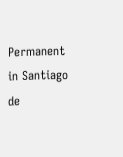Permanent in Santiago de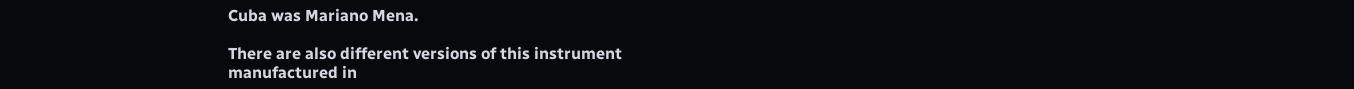Cuba was Mariano Mena.

There are also different versions of this instrument
manufactured in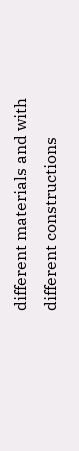different materials and with different constructions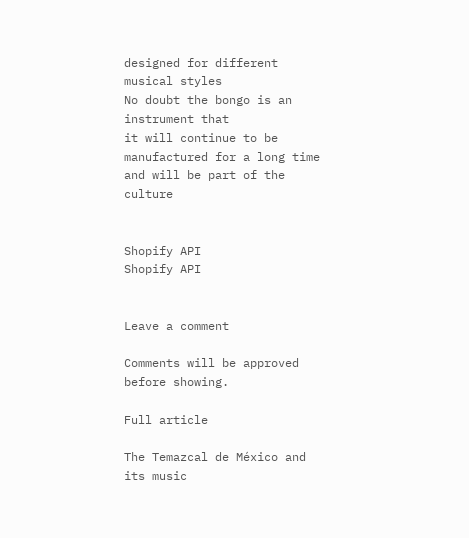designed for different musical styles
No doubt the bongo is an instrument that
it will continue to be manufactured for a long time and will be part of the culture


Shopify API
Shopify API


Leave a comment

Comments will be approved before showing.

Full article

The Temazcal de México and its music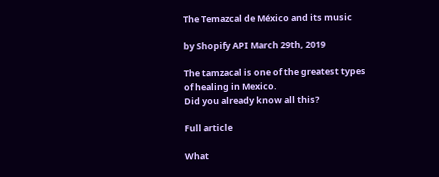The Temazcal de México and its music

by Shopify API March 29th, 2019

The tamzacal is one of the greatest types of healing in Mexico.
Did you already know all this?

Full article

What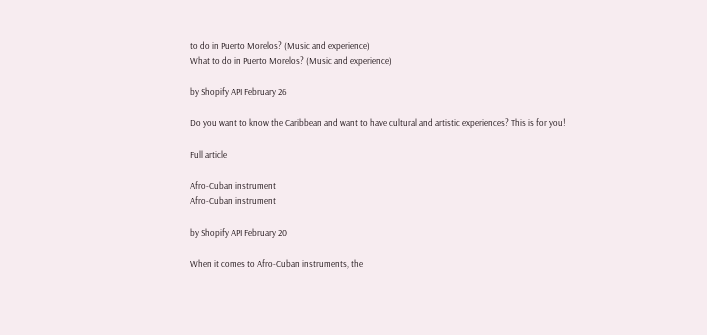to do in Puerto Morelos? (Music and experience)
What to do in Puerto Morelos? (Music and experience)

by Shopify API February 26

Do you want to know the Caribbean and want to have cultural and artistic experiences? This is for you!

Full article

Afro-Cuban instrument
Afro-Cuban instrument

by Shopify API February 20

When it comes to Afro-Cuban instruments, the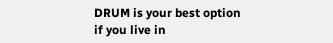DRUM is your best option if you live in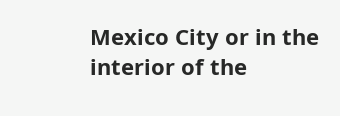Mexico City or in the interior of the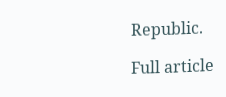Republic.

Full article